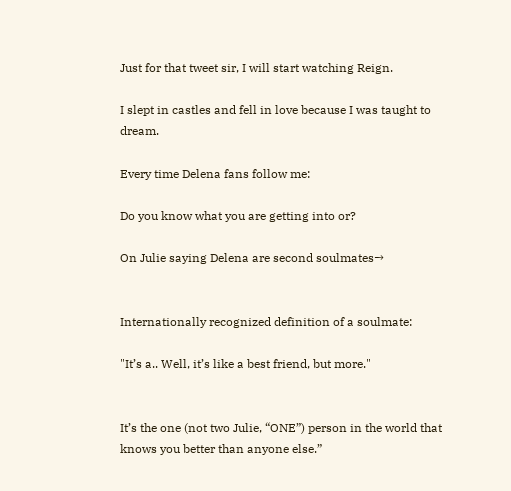Just for that tweet sir, I will start watching Reign.

I slept in castles and fell in love because I was taught to dream.

Every time Delena fans follow me:

Do you know what you are getting into or?

On Julie saying Delena are second soulmates→


Internationally recognized definition of a soulmate:

"It’s a.. Well, it’s like a best friend, but more."


It’s the one (not two Julie, “ONE”) person in the world that knows you better than anyone else.”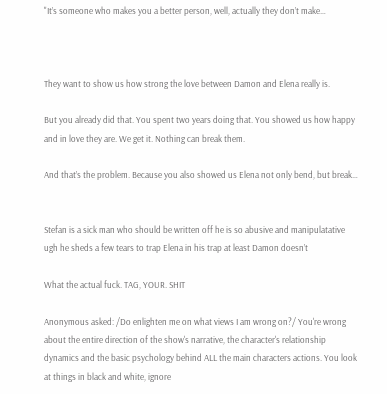"It’s someone who makes you a better person, well, actually they don’t make…



They want to show us how strong the love between Damon and Elena really is.

But you already did that. You spent two years doing that. You showed us how happy and in love they are. We get it. Nothing can break them.

And that’s the problem. Because you also showed us Elena not only bend, but break…


Stefan is a sick man who should be written off he is so abusive and manipulatative ugh he sheds a few tears to trap Elena in his trap at least Damon doesn’t

What the actual fuck. TAG, YOUR. SHIT

Anonymous asked: /Do enlighten me on what views I am wrong on?/ You're wrong about the entire direction of the show's narrative, the character's relationship dynamics and the basic psychology behind ALL the main characters actions. You look at things in black and white, ignore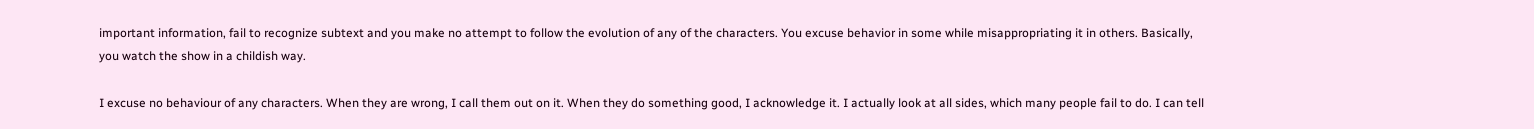important information, fail to recognize subtext and you make no attempt to follow the evolution of any of the characters. You excuse behavior in some while misappropriating it in others. Basically, you watch the show in a childish way.

I excuse no behaviour of any characters. When they are wrong, I call them out on it. When they do something good, I acknowledge it. I actually look at all sides, which many people fail to do. I can tell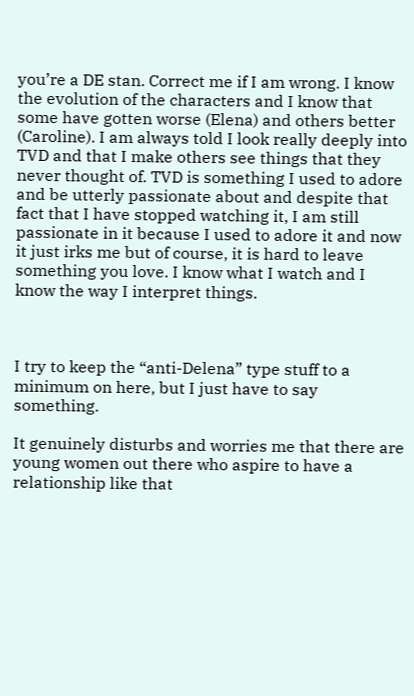you’re a DE stan. Correct me if I am wrong. I know the evolution of the characters and I know that some have gotten worse (Elena) and others better (Caroline). I am always told I look really deeply into TVD and that I make others see things that they never thought of. TVD is something I used to adore and be utterly passionate about and despite that fact that I have stopped watching it, I am still passionate in it because I used to adore it and now it just irks me but of course, it is hard to leave something you love. I know what I watch and I know the way I interpret things.



I try to keep the “anti-Delena” type stuff to a minimum on here, but I just have to say something.

It genuinely disturbs and worries me that there are young women out there who aspire to have a relationship like that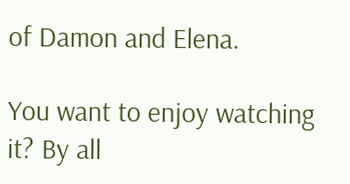of Damon and Elena.

You want to enjoy watching it? By all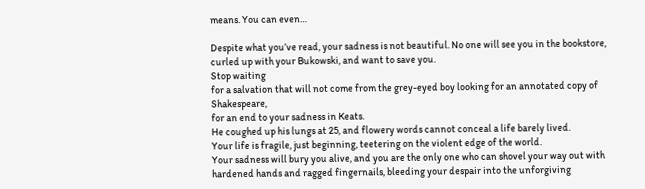means. You can even…

Despite what you’ve read, your sadness is not beautiful. No one will see you in the bookstore, curled up with your Bukowski, and want to save you.
Stop waiting
for a salvation that will not come from the grey-eyed boy looking for an annotated copy of Shakespeare,
for an end to your sadness in Keats.
He coughed up his lungs at 25, and flowery words cannot conceal a life barely lived.
Your life is fragile, just beginning, teetering on the violent edge of the world.
Your sadness will bury you alive, and you are the only one who can shovel your way out with hardened hands and ragged fingernails, bleeding your despair into the unforgiving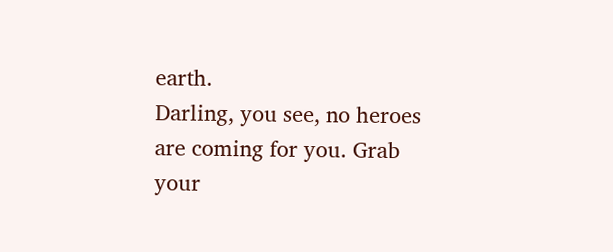earth.
Darling, you see, no heroes are coming for you. Grab your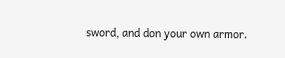sword, and don your own armor.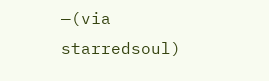—(via starredsoul)